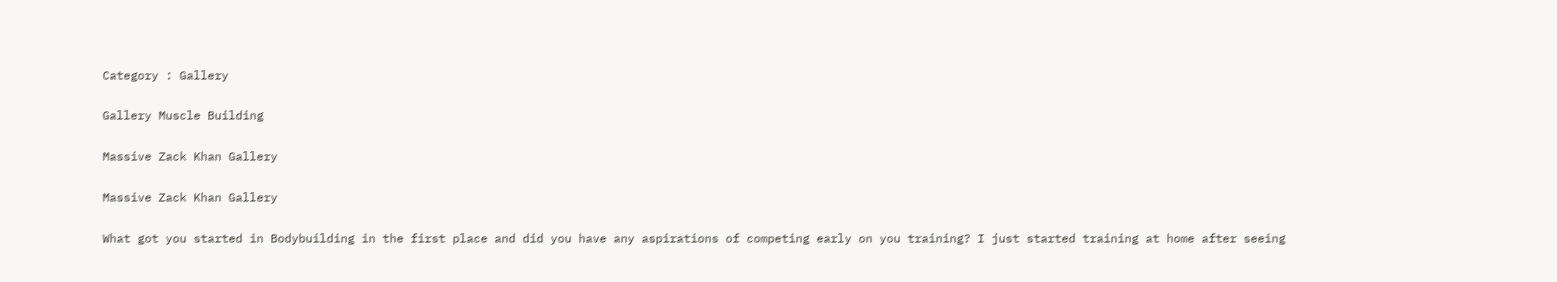Category : Gallery

Gallery Muscle Building

Massive Zack Khan Gallery

Massive Zack Khan Gallery

What got you started in Bodybuilding in the first place and did you have any aspirations of competing early on you training? I just started training at home after seeing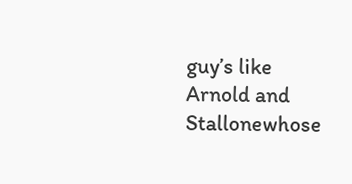guy’s like Arnold and Stallonewhose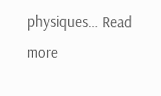physiques… Read more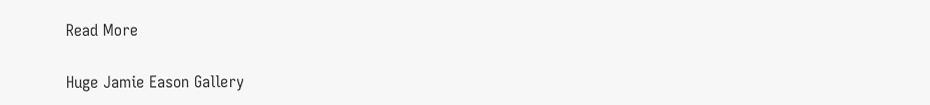Read More

Huge Jamie Eason Gallery